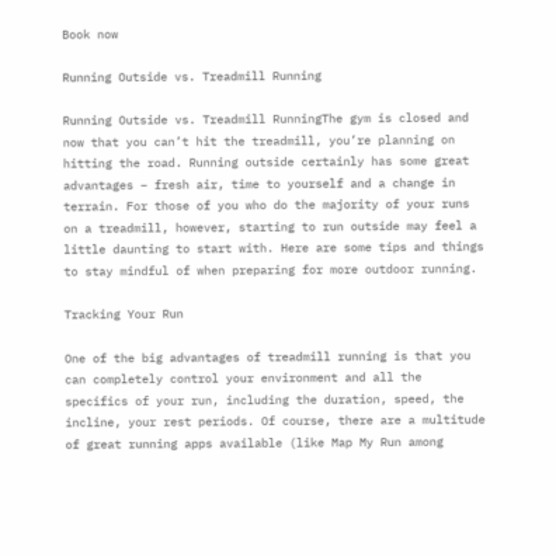Book now

Running Outside vs. Treadmill Running

Running Outside vs. Treadmill RunningThe gym is closed and now that you can’t hit the treadmill, you’re planning on hitting the road. Running outside certainly has some great advantages – fresh air, time to yourself and a change in terrain. For those of you who do the majority of your runs on a treadmill, however, starting to run outside may feel a little daunting to start with. Here are some tips and things to stay mindful of when preparing for more outdoor running.

Tracking Your Run

One of the big advantages of treadmill running is that you can completely control your environment and all the specifics of your run, including the duration, speed, the incline, your rest periods. Of course, there are a multitude of great running apps available (like Map My Run among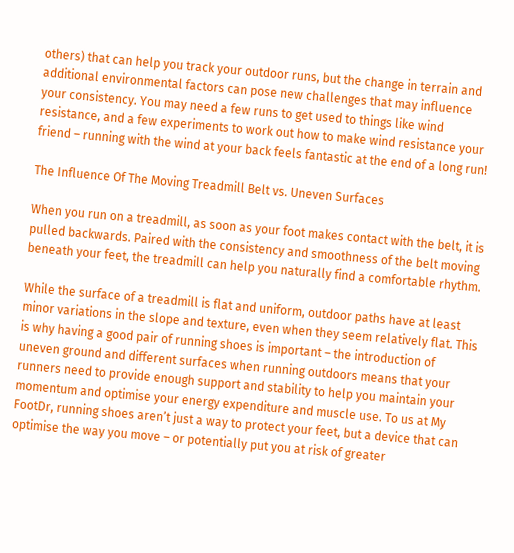others) that can help you track your outdoor runs, but the change in terrain and additional environmental factors can pose new challenges that may influence your consistency. You may need a few runs to get used to things like wind resistance, and a few experiments to work out how to make wind resistance your friend – running with the wind at your back feels fantastic at the end of a long run!

The Influence Of The Moving Treadmill Belt vs. Uneven Surfaces

When you run on a treadmill, as soon as your foot makes contact with the belt, it is pulled backwards. Paired with the consistency and smoothness of the belt moving beneath your feet, the treadmill can help you naturally find a comfortable rhythm.

While the surface of a treadmill is flat and uniform, outdoor paths have at least minor variations in the slope and texture, even when they seem relatively flat. This is why having a good pair of running shoes is important – the introduction of uneven ground and different surfaces when running outdoors means that your runners need to provide enough support and stability to help you maintain your momentum and optimise your energy expenditure and muscle use. To us at My FootDr, running shoes aren’t just a way to protect your feet, but a device that can optimise the way you move – or potentially put you at risk of greater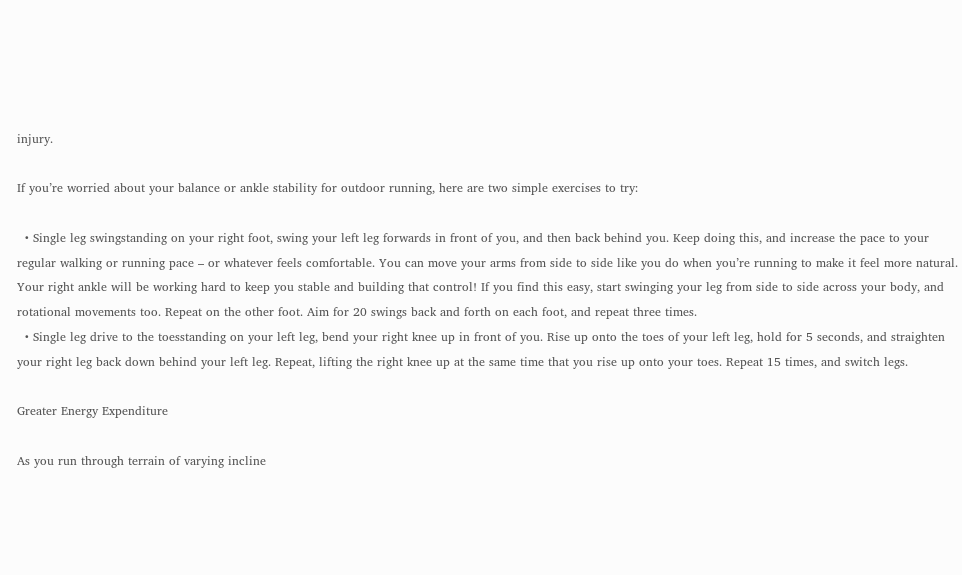injury.

If you’re worried about your balance or ankle stability for outdoor running, here are two simple exercises to try:

  • Single leg swingstanding on your right foot, swing your left leg forwards in front of you, and then back behind you. Keep doing this, and increase the pace to your regular walking or running pace – or whatever feels comfortable. You can move your arms from side to side like you do when you’re running to make it feel more natural. Your right ankle will be working hard to keep you stable and building that control! If you find this easy, start swinging your leg from side to side across your body, and rotational movements too. Repeat on the other foot. Aim for 20 swings back and forth on each foot, and repeat three times.
  • Single leg drive to the toesstanding on your left leg, bend your right knee up in front of you. Rise up onto the toes of your left leg, hold for 5 seconds, and straighten your right leg back down behind your left leg. Repeat, lifting the right knee up at the same time that you rise up onto your toes. Repeat 15 times, and switch legs.

Greater Energy Expenditure

As you run through terrain of varying incline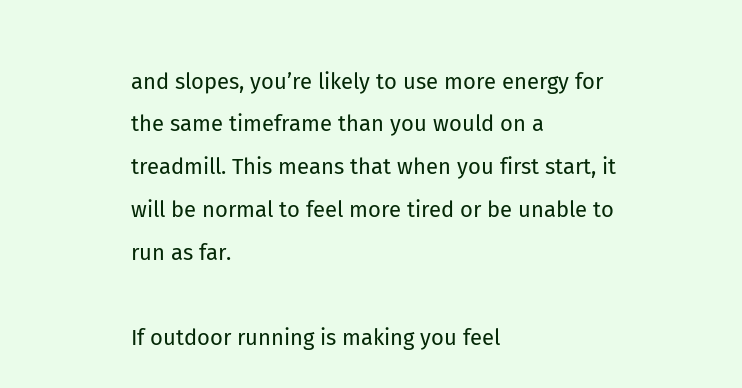and slopes, you’re likely to use more energy for the same timeframe than you would on a treadmill. This means that when you first start, it will be normal to feel more tired or be unable to run as far.

If outdoor running is making you feel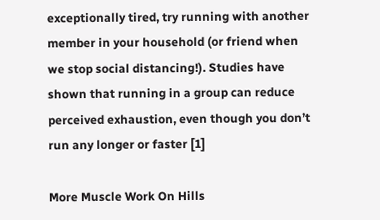exceptionally tired, try running with another member in your household (or friend when we stop social distancing!). Studies have shown that running in a group can reduce perceived exhaustion, even though you don’t run any longer or faster [1]

More Muscle Work On Hills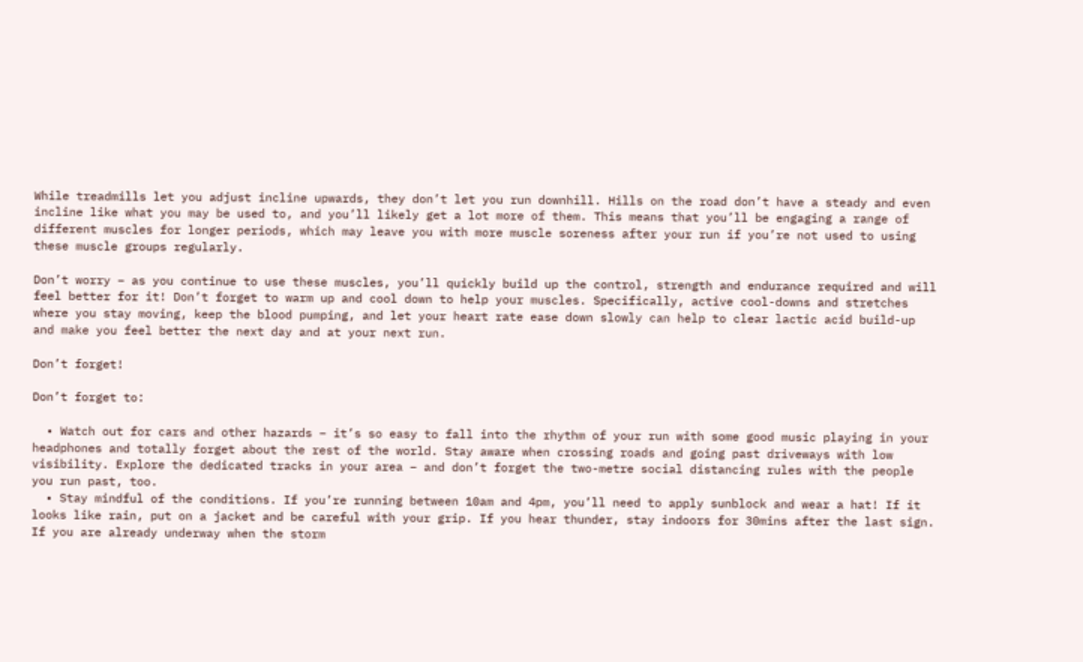While treadmills let you adjust incline upwards, they don’t let you run downhill. Hills on the road don’t have a steady and even incline like what you may be used to, and you’ll likely get a lot more of them. This means that you’ll be engaging a range of different muscles for longer periods, which may leave you with more muscle soreness after your run if you’re not used to using these muscle groups regularly.

Don’t worry – as you continue to use these muscles, you’ll quickly build up the control, strength and endurance required and will feel better for it! Don’t forget to warm up and cool down to help your muscles. Specifically, active cool-downs and stretches where you stay moving, keep the blood pumping, and let your heart rate ease down slowly can help to clear lactic acid build-up and make you feel better the next day and at your next run.

Don’t forget!

Don’t forget to:

  • Watch out for cars and other hazards – it’s so easy to fall into the rhythm of your run with some good music playing in your headphones and totally forget about the rest of the world. Stay aware when crossing roads and going past driveways with low visibility. Explore the dedicated tracks in your area – and don’t forget the two-metre social distancing rules with the people you run past, too.
  • Stay mindful of the conditions. If you’re running between 10am and 4pm, you’ll need to apply sunblock and wear a hat! If it looks like rain, put on a jacket and be careful with your grip. If you hear thunder, stay indoors for 30mins after the last sign. If you are already underway when the storm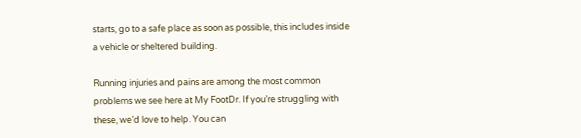starts, go to a safe place as soon as possible, this includes inside a vehicle or sheltered building.

Running injuries and pains are among the most common problems we see here at My FootDr. If you’re struggling with these, we’d love to help. You can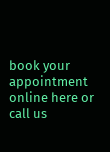book your appointment online here or call us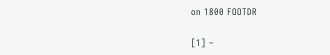on 1800 FOOTDR

[1] –